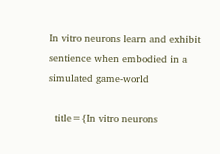In vitro neurons learn and exhibit sentience when embodied in a simulated game-world

  title={In vitro neurons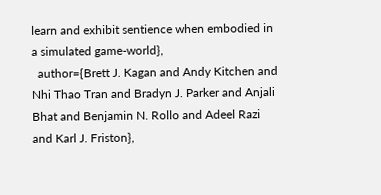learn and exhibit sentience when embodied in a simulated game-world},
  author={Brett J. Kagan and Andy Kitchen and Nhi Thao Tran and Bradyn J. Parker and Anjali Bhat and Benjamin N. Rollo and Adeel Razi and Karl J. Friston},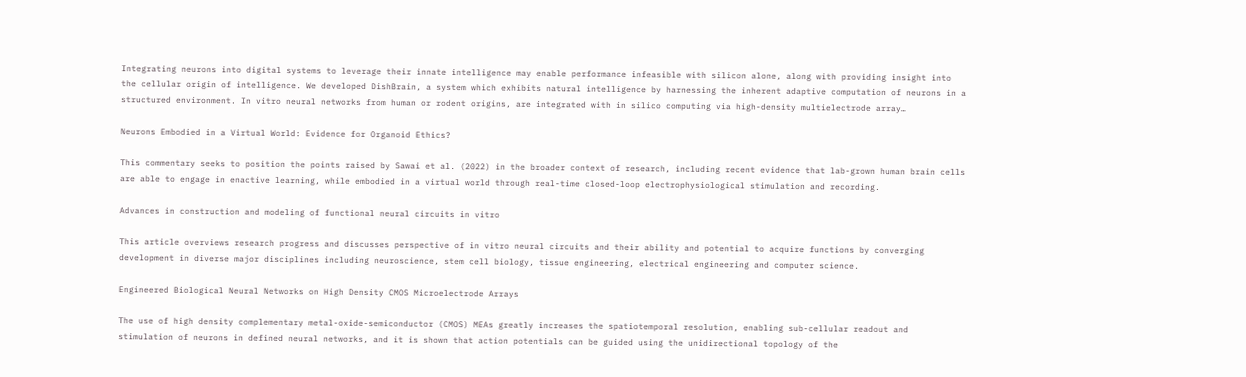Integrating neurons into digital systems to leverage their innate intelligence may enable performance infeasible with silicon alone, along with providing insight into the cellular origin of intelligence. We developed DishBrain, a system which exhibits natural intelligence by harnessing the inherent adaptive computation of neurons in a structured environment. In vitro neural networks from human or rodent origins, are integrated with in silico computing via high-density multielectrode array…

Neurons Embodied in a Virtual World: Evidence for Organoid Ethics?

This commentary seeks to position the points raised by Sawai et al. (2022) in the broader context of research, including recent evidence that lab-grown human brain cells are able to engage in enactive learning, while embodied in a virtual world through real-time closed-loop electrophysiological stimulation and recording.

Advances in construction and modeling of functional neural circuits in vitro

This article overviews research progress and discusses perspective of in vitro neural circuits and their ability and potential to acquire functions by converging development in diverse major disciplines including neuroscience, stem cell biology, tissue engineering, electrical engineering and computer science.

Engineered Biological Neural Networks on High Density CMOS Microelectrode Arrays

The use of high density complementary metal-oxide-semiconductor (CMOS) MEAs greatly increases the spatiotemporal resolution, enabling sub-cellular readout and stimulation of neurons in defined neural networks, and it is shown that action potentials can be guided using the unidirectional topology of the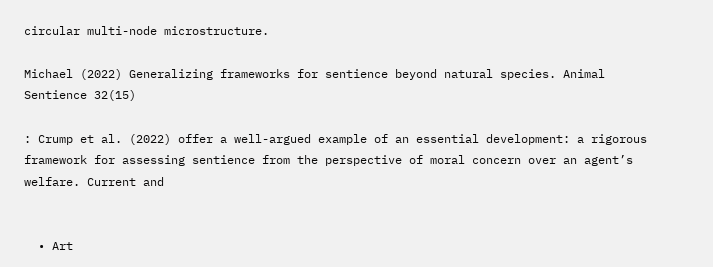circular multi-node microstructure.

Michael (2022) Generalizing frameworks for sentience beyond natural species. Animal Sentience 32(15)

: Crump et al. (2022) offer a well-argued example of an essential development: a rigorous framework for assessing sentience from the perspective of moral concern over an agent’s welfare. Current and


  • Art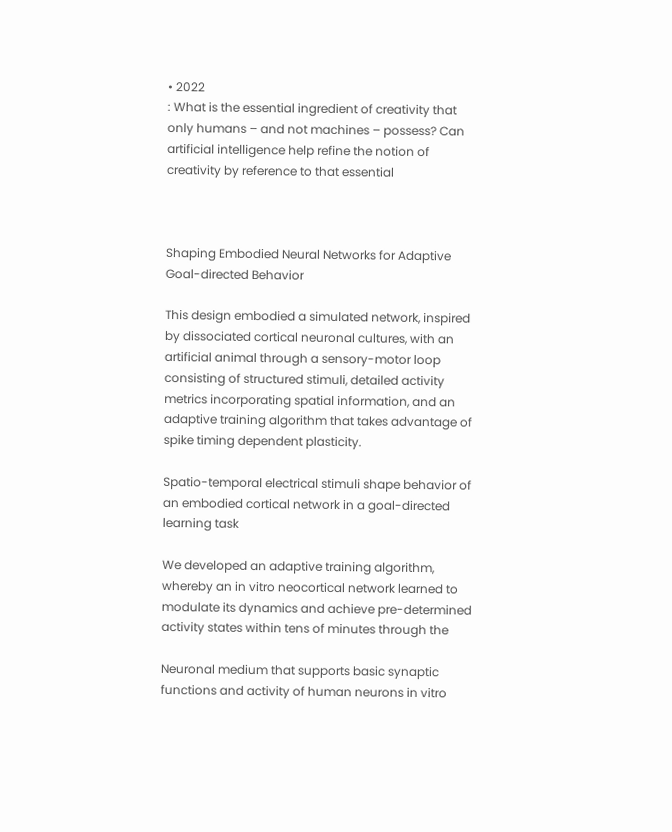• 2022
: What is the essential ingredient of creativity that only humans – and not machines – possess? Can artificial intelligence help refine the notion of creativity by reference to that essential



Shaping Embodied Neural Networks for Adaptive Goal-directed Behavior

This design embodied a simulated network, inspired by dissociated cortical neuronal cultures, with an artificial animal through a sensory-motor loop consisting of structured stimuli, detailed activity metrics incorporating spatial information, and an adaptive training algorithm that takes advantage of spike timing dependent plasticity.

Spatio-temporal electrical stimuli shape behavior of an embodied cortical network in a goal-directed learning task

We developed an adaptive training algorithm, whereby an in vitro neocortical network learned to modulate its dynamics and achieve pre-determined activity states within tens of minutes through the

Neuronal medium that supports basic synaptic functions and activity of human neurons in vitro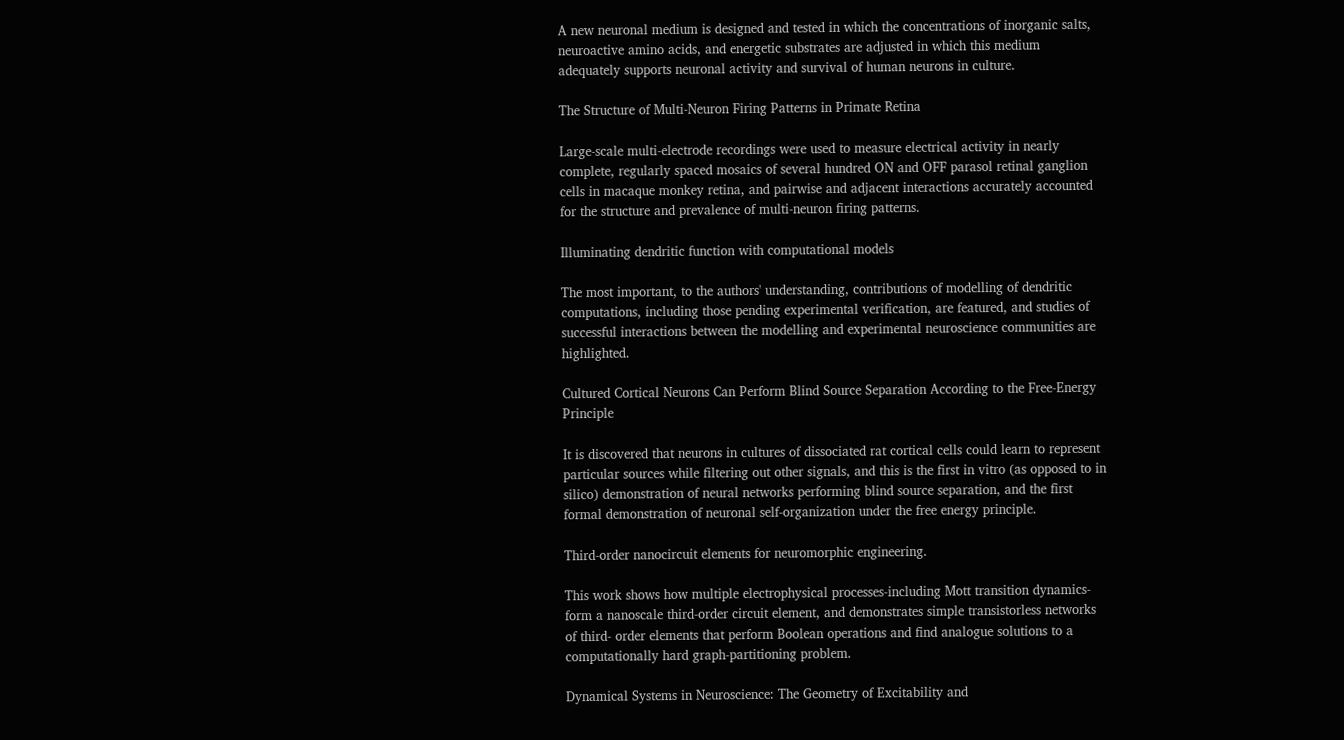A new neuronal medium is designed and tested in which the concentrations of inorganic salts, neuroactive amino acids, and energetic substrates are adjusted in which this medium adequately supports neuronal activity and survival of human neurons in culture.

The Structure of Multi-Neuron Firing Patterns in Primate Retina

Large-scale multi-electrode recordings were used to measure electrical activity in nearly complete, regularly spaced mosaics of several hundred ON and OFF parasol retinal ganglion cells in macaque monkey retina, and pairwise and adjacent interactions accurately accounted for the structure and prevalence of multi-neuron firing patterns.

Illuminating dendritic function with computational models

The most important, to the authors' understanding, contributions of modelling of dendritic computations, including those pending experimental verification, are featured, and studies of successful interactions between the modelling and experimental neuroscience communities are highlighted.

Cultured Cortical Neurons Can Perform Blind Source Separation According to the Free-Energy Principle

It is discovered that neurons in cultures of dissociated rat cortical cells could learn to represent particular sources while filtering out other signals, and this is the first in vitro (as opposed to in silico) demonstration of neural networks performing blind source separation, and the first formal demonstration of neuronal self-organization under the free energy principle.

Third-order nanocircuit elements for neuromorphic engineering.

This work shows how multiple electrophysical processes-including Mott transition dynamics-form a nanoscale third-order circuit element, and demonstrates simple transistorless networks of third- order elements that perform Boolean operations and find analogue solutions to a computationally hard graph-partitioning problem.

Dynamical Systems in Neuroscience: The Geometry of Excitability and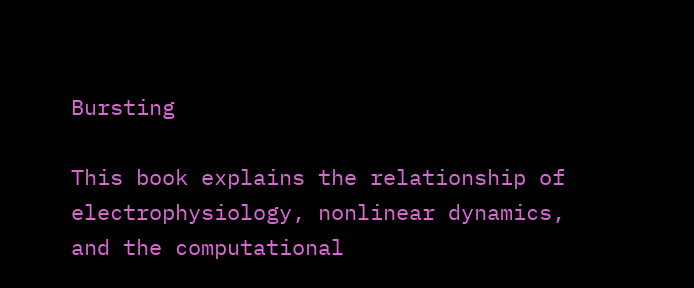Bursting

This book explains the relationship of electrophysiology, nonlinear dynamics, and the computational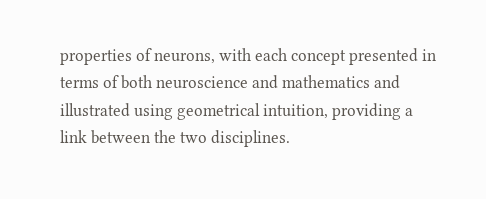properties of neurons, with each concept presented in terms of both neuroscience and mathematics and illustrated using geometrical intuition, providing a link between the two disciplines.